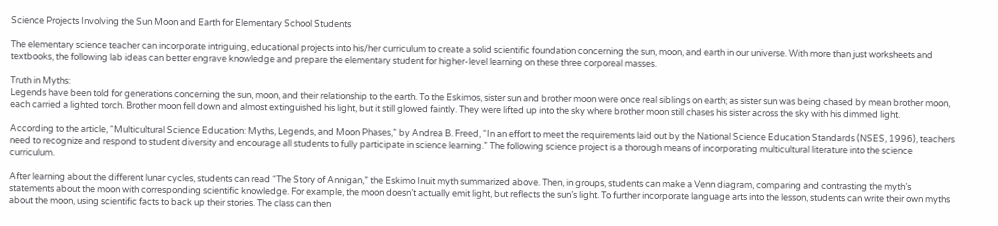Science Projects Involving the Sun Moon and Earth for Elementary School Students

The elementary science teacher can incorporate intriguing, educational projects into his/her curriculum to create a solid scientific foundation concerning the sun, moon, and earth in our universe. With more than just worksheets and textbooks, the following lab ideas can better engrave knowledge and prepare the elementary student for higher-level learning on these three corporeal masses.

Truth in Myths:
Legends have been told for generations concerning the sun, moon, and their relationship to the earth. To the Eskimos, sister sun and brother moon were once real siblings on earth; as sister sun was being chased by mean brother moon, each carried a lighted torch. Brother moon fell down and almost extinguished his light, but it still glowed faintly. They were lifted up into the sky where brother moon still chases his sister across the sky with his dimmed light.

According to the article, “Multicultural Science Education: Myths, Legends, and Moon Phases,” by Andrea B. Freed, “In an effort to meet the requirements laid out by the National Science Education Standards (NSES, 1996), teachers need to recognize and respond to student diversity and encourage all students to fully participate in science learning.” The following science project is a thorough means of incorporating multicultural literature into the science curriculum.

After learning about the different lunar cycles, students can read “The Story of Annigan,” the Eskimo Inuit myth summarized above. Then, in groups, students can make a Venn diagram, comparing and contrasting the myth’s statements about the moon with corresponding scientific knowledge. For example, the moon doesn’t actually emit light, but reflects the sun’s light. To further incorporate language arts into the lesson, students can write their own myths about the moon, using scientific facts to back up their stories. The class can then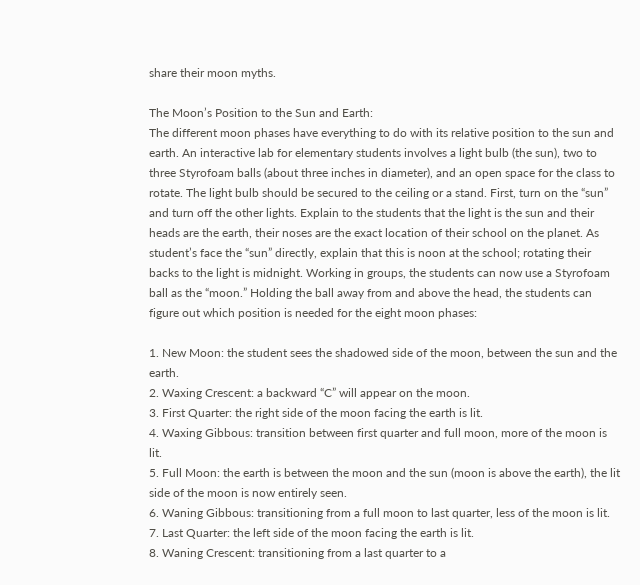share their moon myths.

The Moon’s Position to the Sun and Earth:
The different moon phases have everything to do with its relative position to the sun and earth. An interactive lab for elementary students involves a light bulb (the sun), two to three Styrofoam balls (about three inches in diameter), and an open space for the class to rotate. The light bulb should be secured to the ceiling or a stand. First, turn on the “sun” and turn off the other lights. Explain to the students that the light is the sun and their heads are the earth, their noses are the exact location of their school on the planet. As student’s face the “sun” directly, explain that this is noon at the school; rotating their backs to the light is midnight. Working in groups, the students can now use a Styrofoam ball as the “moon.” Holding the ball away from and above the head, the students can figure out which position is needed for the eight moon phases:

1. New Moon: the student sees the shadowed side of the moon, between the sun and the earth.
2. Waxing Crescent: a backward “C” will appear on the moon.
3. First Quarter: the right side of the moon facing the earth is lit.
4. Waxing Gibbous: transition between first quarter and full moon, more of the moon is lit.
5. Full Moon: the earth is between the moon and the sun (moon is above the earth), the lit side of the moon is now entirely seen.
6. Waning Gibbous: transitioning from a full moon to last quarter, less of the moon is lit.
7. Last Quarter: the left side of the moon facing the earth is lit.
8. Waning Crescent: transitioning from a last quarter to a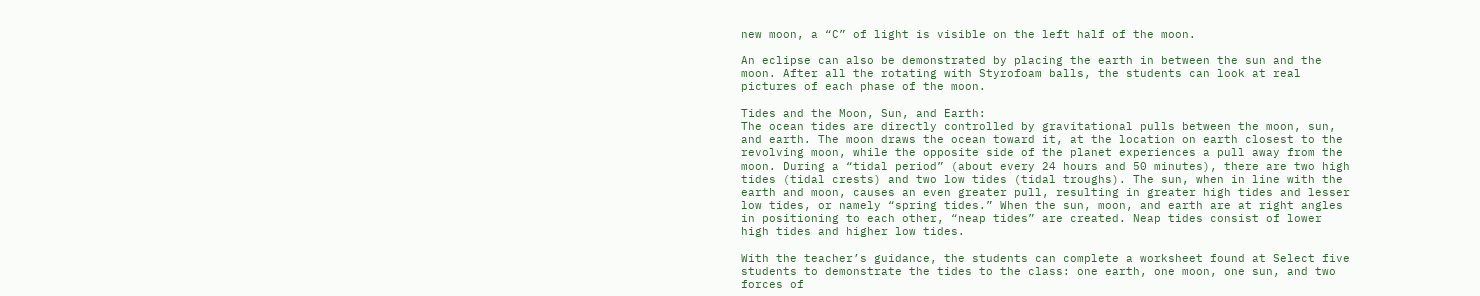new moon, a “C” of light is visible on the left half of the moon.

An eclipse can also be demonstrated by placing the earth in between the sun and the moon. After all the rotating with Styrofoam balls, the students can look at real pictures of each phase of the moon.

Tides and the Moon, Sun, and Earth:
The ocean tides are directly controlled by gravitational pulls between the moon, sun, and earth. The moon draws the ocean toward it, at the location on earth closest to the revolving moon, while the opposite side of the planet experiences a pull away from the moon. During a “tidal period” (about every 24 hours and 50 minutes), there are two high tides (tidal crests) and two low tides (tidal troughs). The sun, when in line with the earth and moon, causes an even greater pull, resulting in greater high tides and lesser low tides, or namely “spring tides.” When the sun, moon, and earth are at right angles in positioning to each other, “neap tides” are created. Neap tides consist of lower high tides and higher low tides.

With the teacher’s guidance, the students can complete a worksheet found at Select five students to demonstrate the tides to the class: one earth, one moon, one sun, and two forces of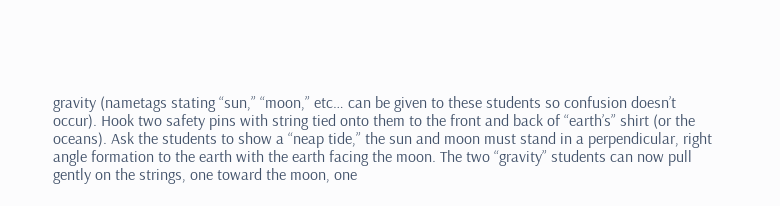gravity (nametags stating “sun,” “moon,” etc… can be given to these students so confusion doesn’t occur). Hook two safety pins with string tied onto them to the front and back of “earth’s” shirt (or the oceans). Ask the students to show a “neap tide,” the sun and moon must stand in a perpendicular, right angle formation to the earth with the earth facing the moon. The two “gravity” students can now pull gently on the strings, one toward the moon, one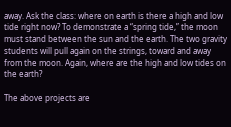away. Ask the class: where on earth is there a high and low tide right now? To demonstrate a “spring tide,” the moon must stand between the sun and the earth. The two gravity students will pull again on the strings, toward and away from the moon. Again, where are the high and low tides on the earth?

The above projects are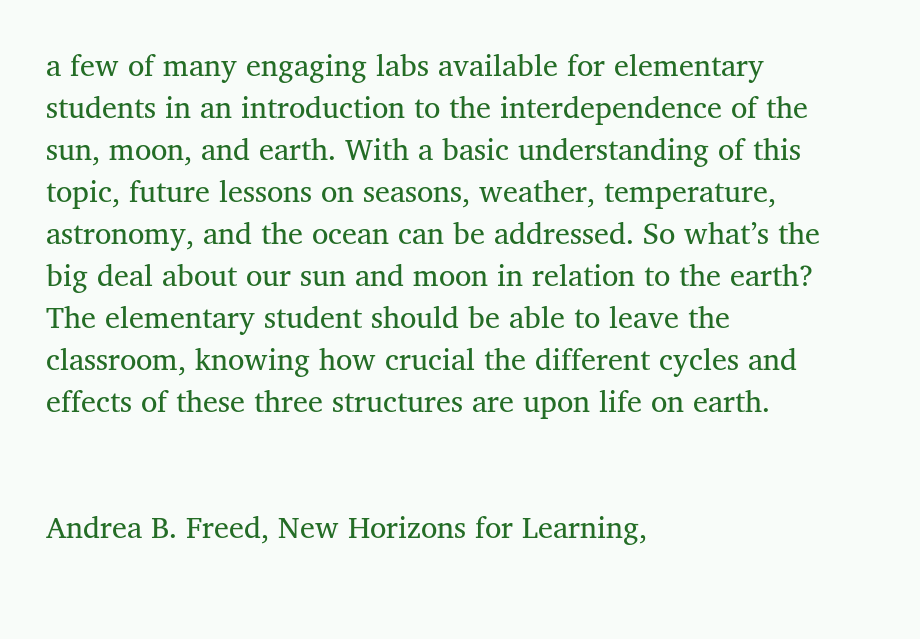a few of many engaging labs available for elementary students in an introduction to the interdependence of the sun, moon, and earth. With a basic understanding of this topic, future lessons on seasons, weather, temperature, astronomy, and the ocean can be addressed. So what’s the big deal about our sun and moon in relation to the earth? The elementary student should be able to leave the classroom, knowing how crucial the different cycles and effects of these three structures are upon life on earth.


Andrea B. Freed, New Horizons for Learning,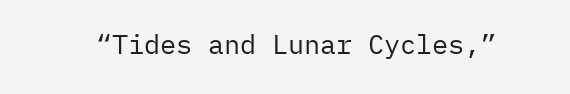“Tides and Lunar Cycles,”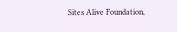Sites Alive Foundation,